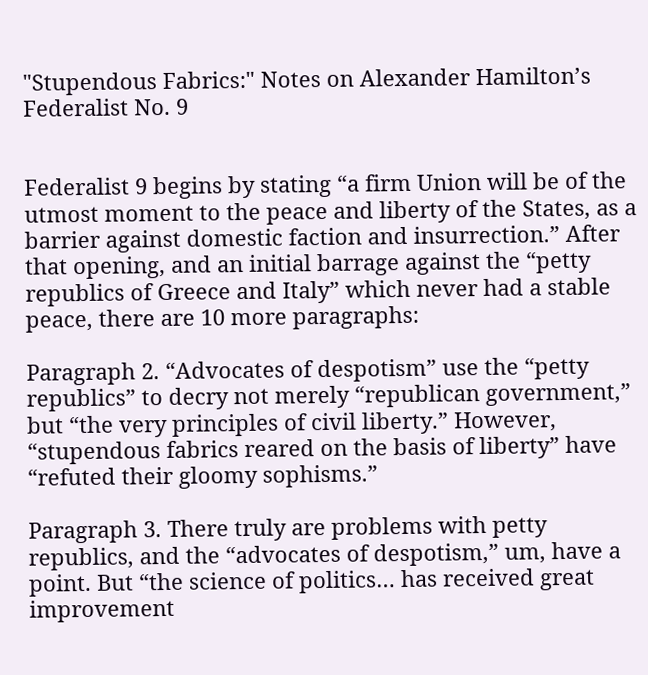"Stupendous Fabrics:" Notes on Alexander Hamilton’s Federalist No. 9


Federalist 9 begins by stating “a firm Union will be of the utmost moment to the peace and liberty of the States, as a barrier against domestic faction and insurrection.” After that opening, and an initial barrage against the “petty republics of Greece and Italy” which never had a stable peace, there are 10 more paragraphs:

Paragraph 2. “Advocates of despotism” use the “petty republics” to decry not merely “republican government,” but “the very principles of civil liberty.” However, “stupendous fabrics reared on the basis of liberty” have “refuted their gloomy sophisms.”

Paragraph 3. There truly are problems with petty republics, and the “advocates of despotism,” um, have a point. But “the science of politics… has received great improvement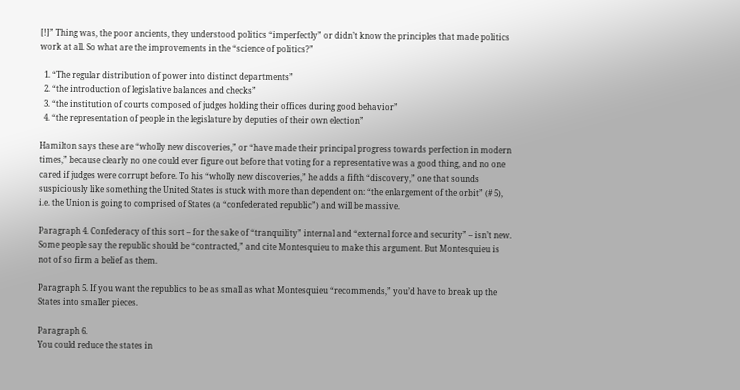[!]” Thing was, the poor ancients, they understood politics “imperfectly” or didn’t know the principles that made politics work at all. So what are the improvements in the “science of politics?”

  1. “The regular distribution of power into distinct departments”
  2. “the introduction of legislative balances and checks”
  3. “the institution of courts composed of judges holding their offices during good behavior”
  4. “the representation of people in the legislature by deputies of their own election”

Hamilton says these are “wholly new discoveries,” or “have made their principal progress towards perfection in modern times,” because clearly no one could ever figure out before that voting for a representative was a good thing, and no one cared if judges were corrupt before. To his “wholly new discoveries,” he adds a fifth “discovery,” one that sounds suspiciously like something the United States is stuck with more than dependent on: “the enlargement of the orbit” (# 5), i.e. the Union is going to comprised of States (a “confederated republic”) and will be massive.

Paragraph 4. Confederacy of this sort – for the sake of “tranquility” internal and “external force and security” – isn’t new. Some people say the republic should be “contracted,” and cite Montesquieu to make this argument. But Montesquieu is not of so firm a belief as them.

Paragraph 5. If you want the republics to be as small as what Montesquieu “recommends,” you’d have to break up the States into smaller pieces.

Paragraph 6.
You could reduce the states in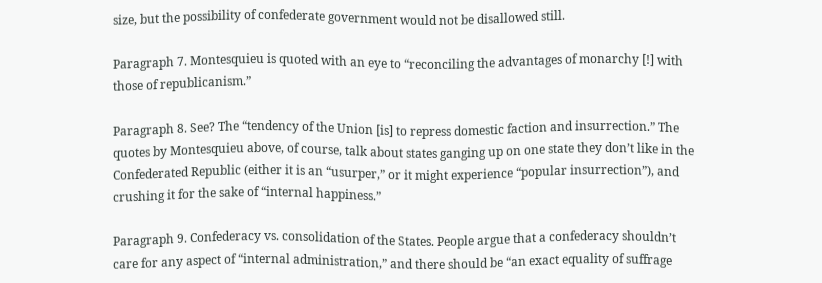size, but the possibility of confederate government would not be disallowed still.

Paragraph 7. Montesquieu is quoted with an eye to “reconciling the advantages of monarchy [!] with those of republicanism.”

Paragraph 8. See? The “tendency of the Union [is] to repress domestic faction and insurrection.” The quotes by Montesquieu above, of course, talk about states ganging up on one state they don’t like in the Confederated Republic (either it is an “usurper,” or it might experience “popular insurrection”), and crushing it for the sake of “internal happiness.”

Paragraph 9. Confederacy vs. consolidation of the States. People argue that a confederacy shouldn’t care for any aspect of “internal administration,” and there should be “an exact equality of suffrage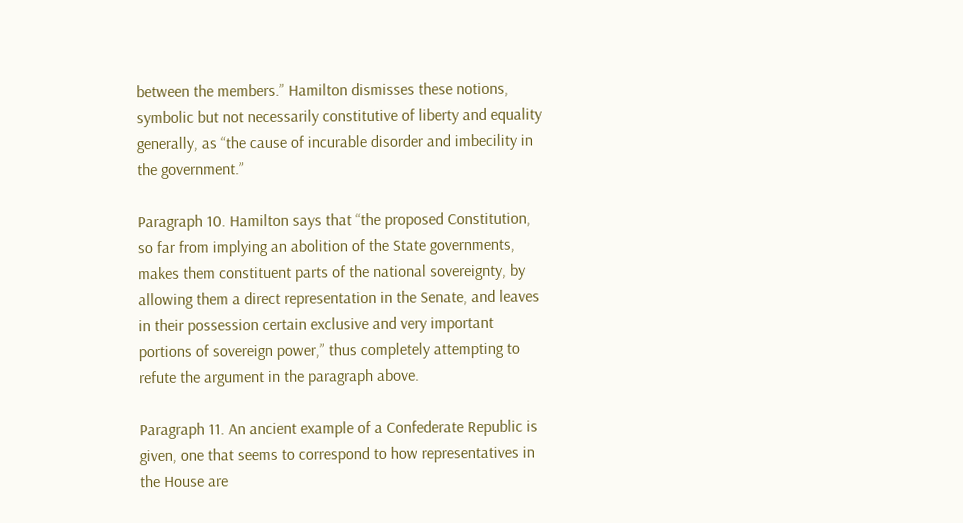between the members.” Hamilton dismisses these notions, symbolic but not necessarily constitutive of liberty and equality generally, as “the cause of incurable disorder and imbecility in the government.”

Paragraph 10. Hamilton says that “the proposed Constitution, so far from implying an abolition of the State governments, makes them constituent parts of the national sovereignty, by allowing them a direct representation in the Senate, and leaves in their possession certain exclusive and very important portions of sovereign power,” thus completely attempting to refute the argument in the paragraph above.

Paragraph 11. An ancient example of a Confederate Republic is given, one that seems to correspond to how representatives in the House are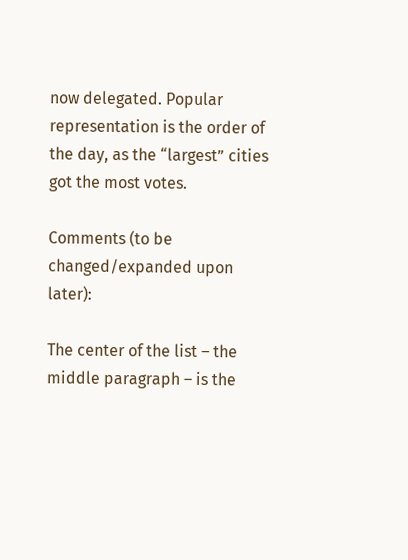now delegated. Popular representation is the order of the day, as the “largest” cities got the most votes.

Comments (to be changed/expanded upon later):

The center of the list – the middle paragraph – is the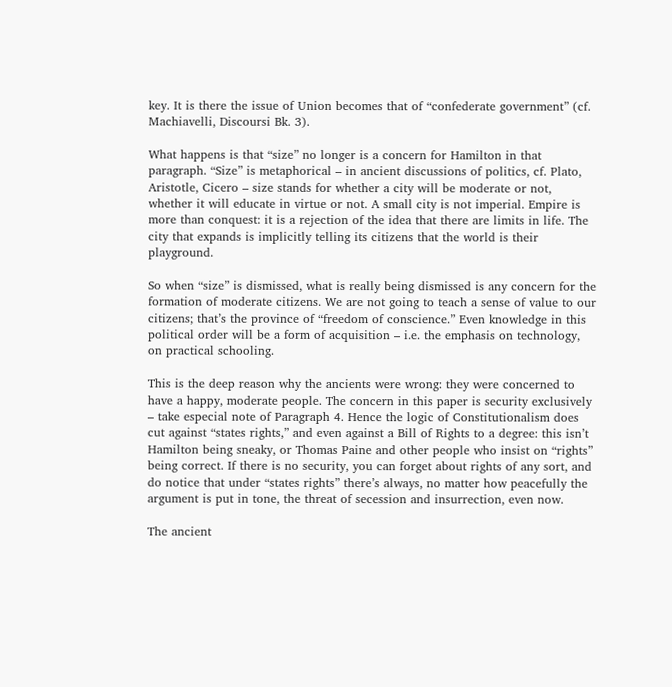key. It is there the issue of Union becomes that of “confederate government” (cf. Machiavelli, Discoursi Bk. 3).

What happens is that “size” no longer is a concern for Hamilton in that paragraph. “Size” is metaphorical – in ancient discussions of politics, cf. Plato, Aristotle, Cicero – size stands for whether a city will be moderate or not, whether it will educate in virtue or not. A small city is not imperial. Empire is more than conquest: it is a rejection of the idea that there are limits in life. The city that expands is implicitly telling its citizens that the world is their playground.

So when “size” is dismissed, what is really being dismissed is any concern for the formation of moderate citizens. We are not going to teach a sense of value to our citizens; that’s the province of “freedom of conscience.” Even knowledge in this political order will be a form of acquisition – i.e. the emphasis on technology, on practical schooling.

This is the deep reason why the ancients were wrong: they were concerned to have a happy, moderate people. The concern in this paper is security exclusively – take especial note of Paragraph 4. Hence the logic of Constitutionalism does cut against “states rights,” and even against a Bill of Rights to a degree: this isn’t Hamilton being sneaky, or Thomas Paine and other people who insist on “rights” being correct. If there is no security, you can forget about rights of any sort, and do notice that under “states rights” there’s always, no matter how peacefully the argument is put in tone, the threat of secession and insurrection, even now.

The ancient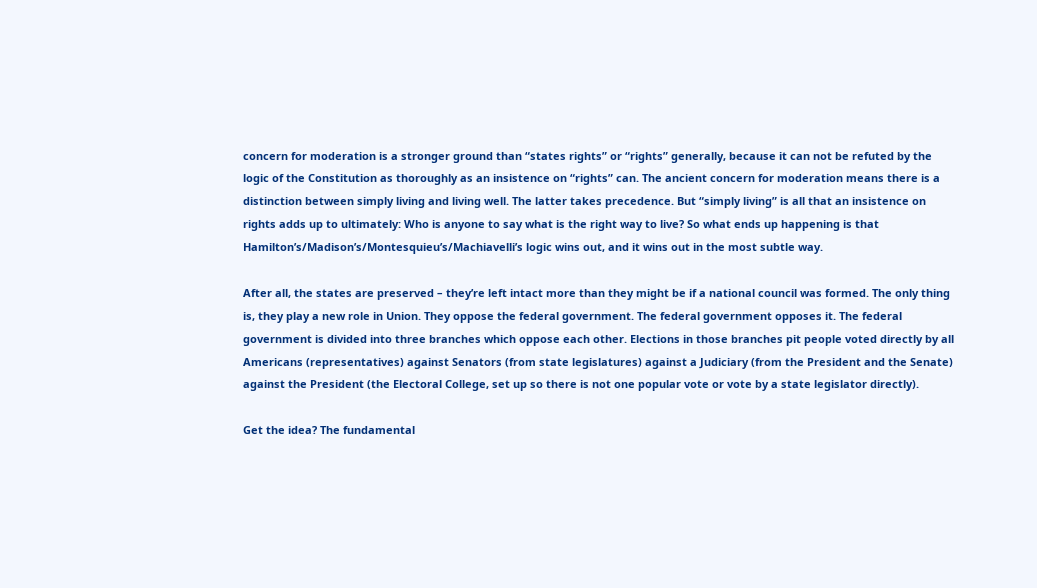concern for moderation is a stronger ground than “states rights” or “rights” generally, because it can not be refuted by the logic of the Constitution as thoroughly as an insistence on “rights” can. The ancient concern for moderation means there is a distinction between simply living and living well. The latter takes precedence. But “simply living” is all that an insistence on rights adds up to ultimately: Who is anyone to say what is the right way to live? So what ends up happening is that Hamilton’s/Madison’s/Montesquieu’s/Machiavelli’s logic wins out, and it wins out in the most subtle way.

After all, the states are preserved – they’re left intact more than they might be if a national council was formed. The only thing is, they play a new role in Union. They oppose the federal government. The federal government opposes it. The federal government is divided into three branches which oppose each other. Elections in those branches pit people voted directly by all Americans (representatives) against Senators (from state legislatures) against a Judiciary (from the President and the Senate) against the President (the Electoral College, set up so there is not one popular vote or vote by a state legislator directly).

Get the idea? The fundamental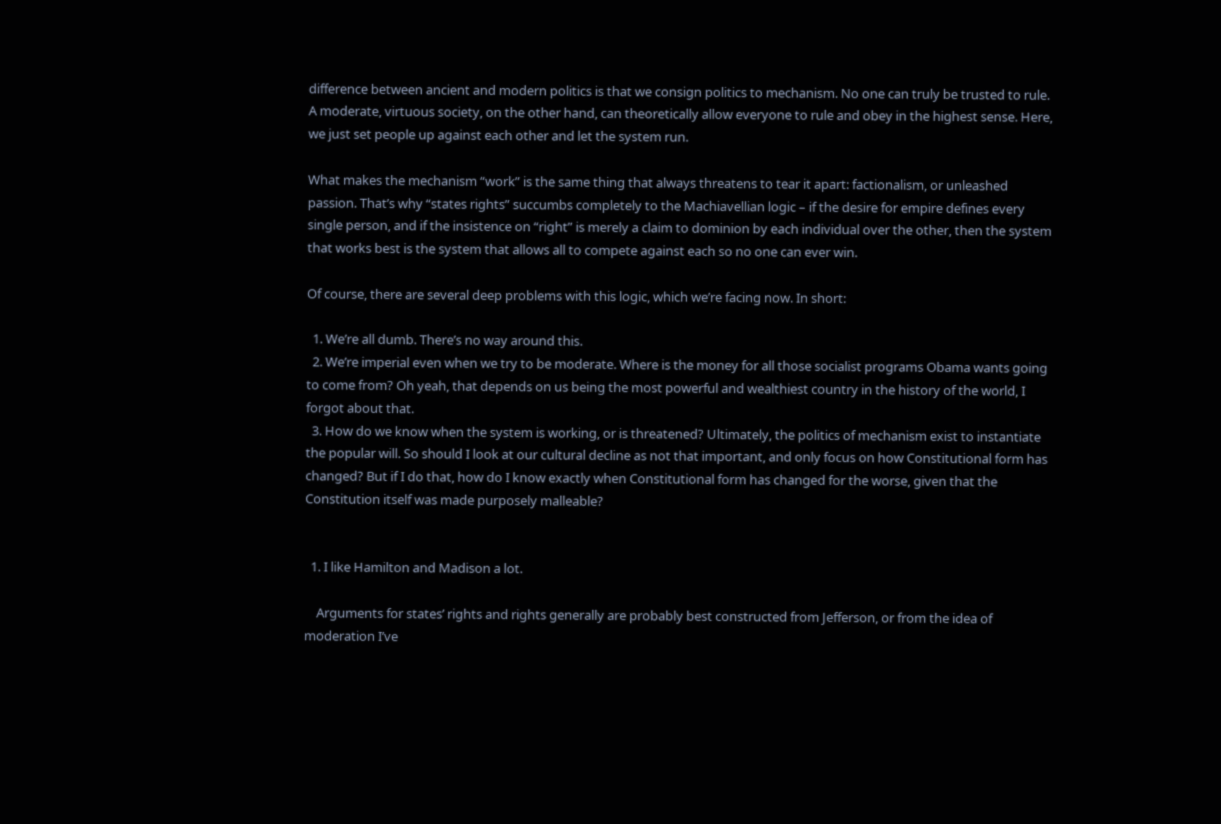difference between ancient and modern politics is that we consign politics to mechanism. No one can truly be trusted to rule. A moderate, virtuous society, on the other hand, can theoretically allow everyone to rule and obey in the highest sense. Here, we just set people up against each other and let the system run.

What makes the mechanism “work” is the same thing that always threatens to tear it apart: factionalism, or unleashed passion. That’s why “states rights” succumbs completely to the Machiavellian logic – if the desire for empire defines every single person, and if the insistence on “right” is merely a claim to dominion by each individual over the other, then the system that works best is the system that allows all to compete against each so no one can ever win.

Of course, there are several deep problems with this logic, which we’re facing now. In short:

  1. We’re all dumb. There’s no way around this.
  2. We’re imperial even when we try to be moderate. Where is the money for all those socialist programs Obama wants going to come from? Oh yeah, that depends on us being the most powerful and wealthiest country in the history of the world, I forgot about that.
  3. How do we know when the system is working, or is threatened? Ultimately, the politics of mechanism exist to instantiate the popular will. So should I look at our cultural decline as not that important, and only focus on how Constitutional form has changed? But if I do that, how do I know exactly when Constitutional form has changed for the worse, given that the Constitution itself was made purposely malleable?


  1. I like Hamilton and Madison a lot.

    Arguments for states’ rights and rights generally are probably best constructed from Jefferson, or from the idea of moderation I’ve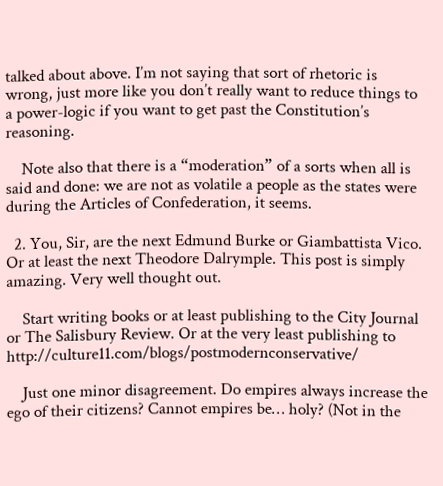talked about above. I’m not saying that sort of rhetoric is wrong, just more like you don’t really want to reduce things to a power-logic if you want to get past the Constitution’s reasoning.

    Note also that there is a “moderation” of a sorts when all is said and done: we are not as volatile a people as the states were during the Articles of Confederation, it seems.

  2. You, Sir, are the next Edmund Burke or Giambattista Vico. Or at least the next Theodore Dalrymple. This post is simply amazing. Very well thought out.

    Start writing books or at least publishing to the City Journal or The Salisbury Review. Or at the very least publishing to http://culture11.com/blogs/postmodernconservative/

    Just one minor disagreement. Do empires always increase the ego of their citizens? Cannot empires be… holy? (Not in the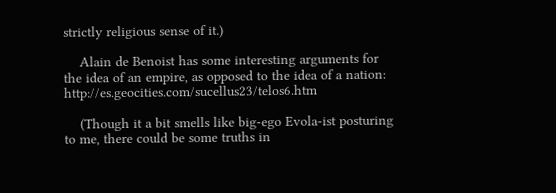strictly religious sense of it.)

    Alain de Benoist has some interesting arguments for the idea of an empire, as opposed to the idea of a nation: http://es.geocities.com/sucellus23/telos6.htm

    (Though it a bit smells like big-ego Evola-ist posturing to me, there could be some truths in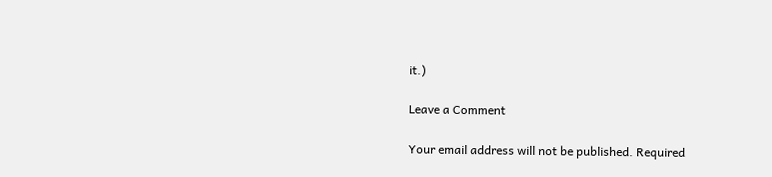it.)

Leave a Comment

Your email address will not be published. Required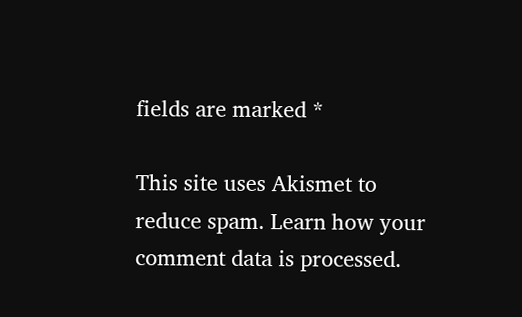fields are marked *

This site uses Akismet to reduce spam. Learn how your comment data is processed.